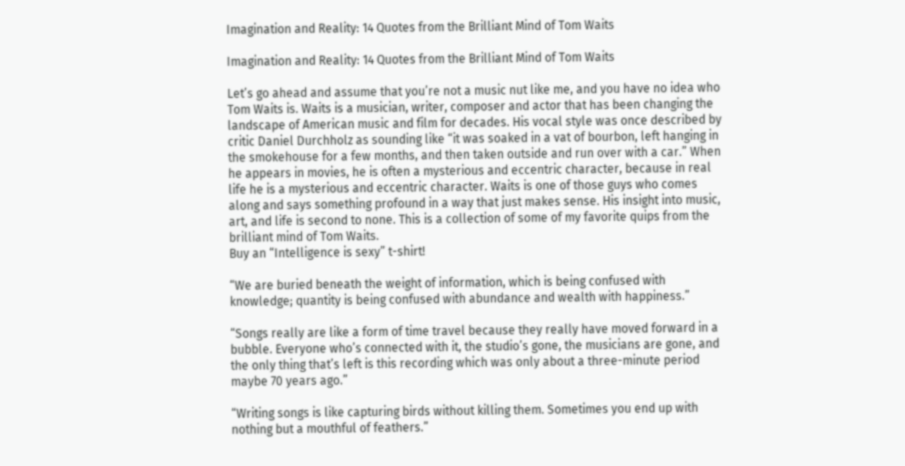Imagination and Reality: 14 Quotes from the Brilliant Mind of Tom Waits

Imagination and Reality: 14 Quotes from the Brilliant Mind of Tom Waits

Let’s go ahead and assume that you’re not a music nut like me, and you have no idea who Tom Waits is. Waits is a musician, writer, composer and actor that has been changing the landscape of American music and film for decades. His vocal style was once described by critic Daniel Durchholz as sounding like “it was soaked in a vat of bourbon, left hanging in the smokehouse for a few months, and then taken outside and run over with a car.” When he appears in movies, he is often a mysterious and eccentric character, because in real life he is a mysterious and eccentric character. Waits is one of those guys who comes along and says something profound in a way that just makes sense. His insight into music, art, and life is second to none. This is a collection of some of my favorite quips from the brilliant mind of Tom Waits.
Buy an “Intelligence is sexy” t-shirt!

“We are buried beneath the weight of information, which is being confused with knowledge; quantity is being confused with abundance and wealth with happiness.”

“Songs really are like a form of time travel because they really have moved forward in a bubble. Everyone who’s connected with it, the studio’s gone, the musicians are gone, and the only thing that’s left is this recording which was only about a three-minute period maybe 70 years ago.”

“Writing songs is like capturing birds without killing them. Sometimes you end up with nothing but a mouthful of feathers.”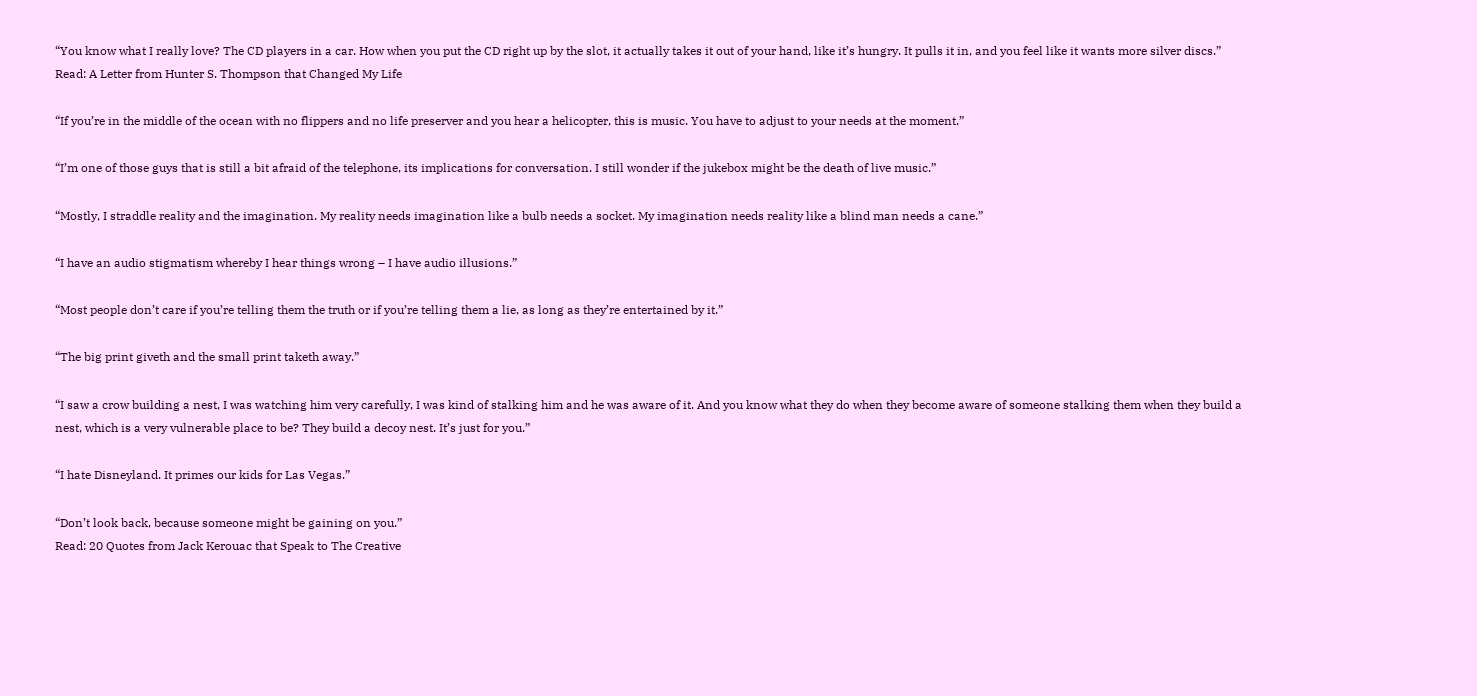“You know what I really love? The CD players in a car. How when you put the CD right up by the slot, it actually takes it out of your hand, like it’s hungry. It pulls it in, and you feel like it wants more silver discs.”
Read: A Letter from Hunter S. Thompson that Changed My Life

“If you’re in the middle of the ocean with no flippers and no life preserver and you hear a helicopter, this is music. You have to adjust to your needs at the moment.”

“I’m one of those guys that is still a bit afraid of the telephone, its implications for conversation. I still wonder if the jukebox might be the death of live music.”

“Mostly, I straddle reality and the imagination. My reality needs imagination like a bulb needs a socket. My imagination needs reality like a blind man needs a cane.”

“I have an audio stigmatism whereby I hear things wrong – I have audio illusions.”

“Most people don’t care if you’re telling them the truth or if you’re telling them a lie, as long as they’re entertained by it.”

“The big print giveth and the small print taketh away.”

“I saw a crow building a nest, I was watching him very carefully, I was kind of stalking him and he was aware of it. And you know what they do when they become aware of someone stalking them when they build a nest, which is a very vulnerable place to be? They build a decoy nest. It’s just for you.”

“I hate Disneyland. It primes our kids for Las Vegas.”

“Don’t look back, because someone might be gaining on you.”
Read: 20 Quotes from Jack Kerouac that Speak to The Creative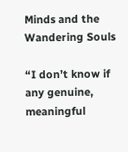Minds and the Wandering Souls

“I don’t know if any genuine, meaningful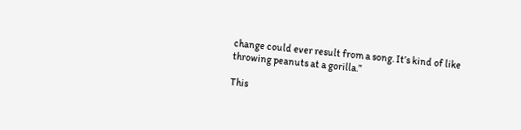change could ever result from a song. It’s kind of like throwing peanuts at a gorilla.”

This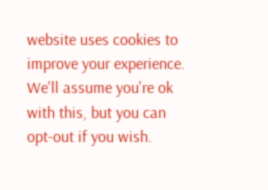website uses cookies to improve your experience. We'll assume you're ok with this, but you can opt-out if you wish.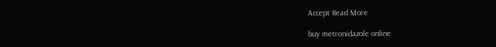Accept Read More

buy metronidazole online